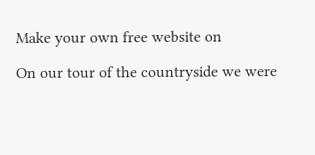Make your own free website on

On our tour of the countryside we were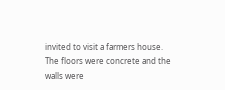invited to visit a farmers house. The floors were concrete and the walls were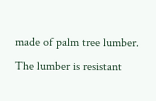made of palm tree lumber. The lumber is resistant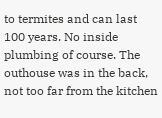to termites and can last 100 years. No inside plumbing of course. The outhouse was in the back, not too far from the kitchen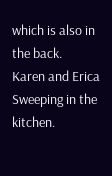which is also in the back.
Karen and Erica Sweeping in the kitchen.